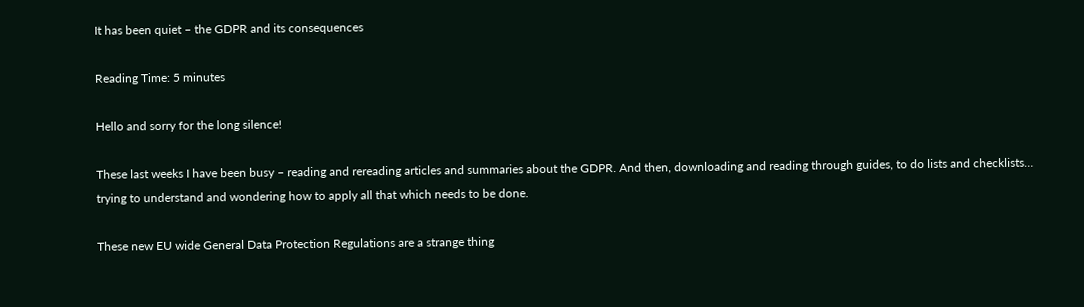It has been quiet – the GDPR and its consequences

Reading Time: 5 minutes

Hello and sorry for the long silence!

These last weeks I have been busy – reading and rereading articles and summaries about the GDPR. And then, downloading and reading through guides, to do lists and checklists… trying to understand and wondering how to apply all that which needs to be done.

These new EU wide General Data Protection Regulations are a strange thing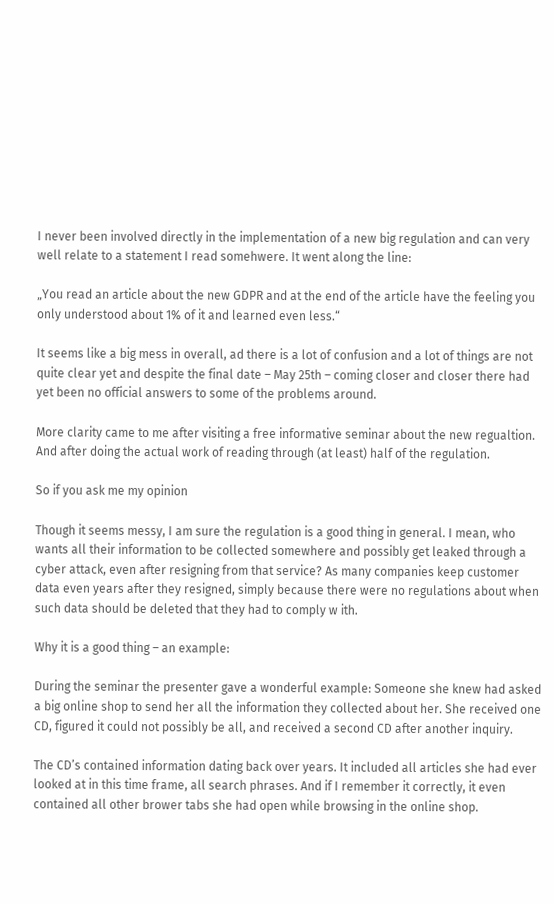I never been involved directly in the implementation of a new big regulation and can very well relate to a statement I read somehwere. It went along the line:

„You read an article about the new GDPR and at the end of the article have the feeling you only understood about 1% of it and learned even less.“

It seems like a big mess in overall, ad there is a lot of confusion and a lot of things are not quite clear yet and despite the final date – May 25th – coming closer and closer there had yet been no official answers to some of the problems around.

More clarity came to me after visiting a free informative seminar about the new regualtion. And after doing the actual work of reading through (at least) half of the regulation.

So if you ask me my opinion

Though it seems messy, I am sure the regulation is a good thing in general. I mean, who wants all their information to be collected somewhere and possibly get leaked through a cyber attack, even after resigning from that service? As many companies keep customer data even years after they resigned, simply because there were no regulations about when such data should be deleted that they had to comply w ith.

Why it is a good thing – an example:

During the seminar the presenter gave a wonderful example: Someone she knew had asked a big online shop to send her all the information they collected about her. She received one CD, figured it could not possibly be all, and received a second CD after another inquiry.

The CD’s contained information dating back over years. It included all articles she had ever looked at in this time frame, all search phrases. And if I remember it correctly, it even contained all other brower tabs she had open while browsing in the online shop.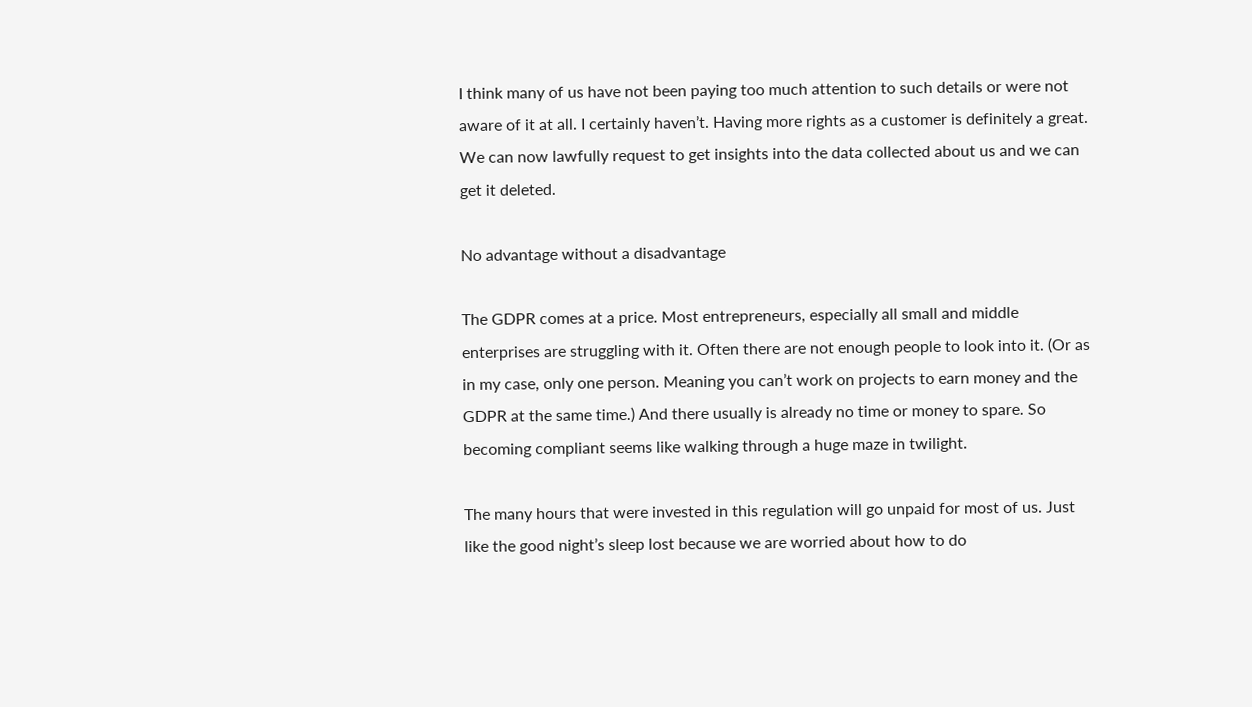I think many of us have not been paying too much attention to such details or were not aware of it at all. I certainly haven’t. Having more rights as a customer is definitely a great. We can now lawfully request to get insights into the data collected about us and we can get it deleted.

No advantage without a disadvantage

The GDPR comes at a price. Most entrepreneurs, especially all small and middle enterprises are struggling with it. Often there are not enough people to look into it. (Or as in my case, only one person. Meaning you can’t work on projects to earn money and the GDPR at the same time.) And there usually is already no time or money to spare. So becoming compliant seems like walking through a huge maze in twilight.

The many hours that were invested in this regulation will go unpaid for most of us. Just like the good night’s sleep lost because we are worried about how to do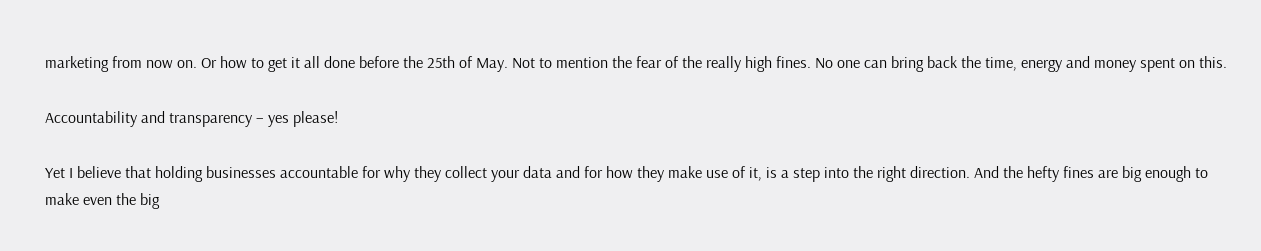marketing from now on. Or how to get it all done before the 25th of May. Not to mention the fear of the really high fines. No one can bring back the time, energy and money spent on this.

Accountability and transparency – yes please!

Yet I believe that holding businesses accountable for why they collect your data and for how they make use of it, is a step into the right direction. And the hefty fines are big enough to make even the big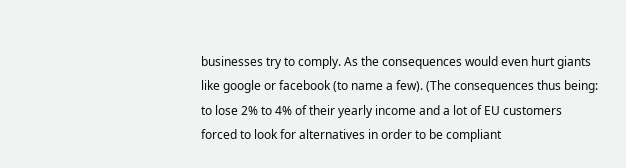businesses try to comply. As the consequences would even hurt giants like google or facebook (to name a few). (The consequences thus being: to lose 2% to 4% of their yearly income and a lot of EU customers forced to look for alternatives in order to be compliant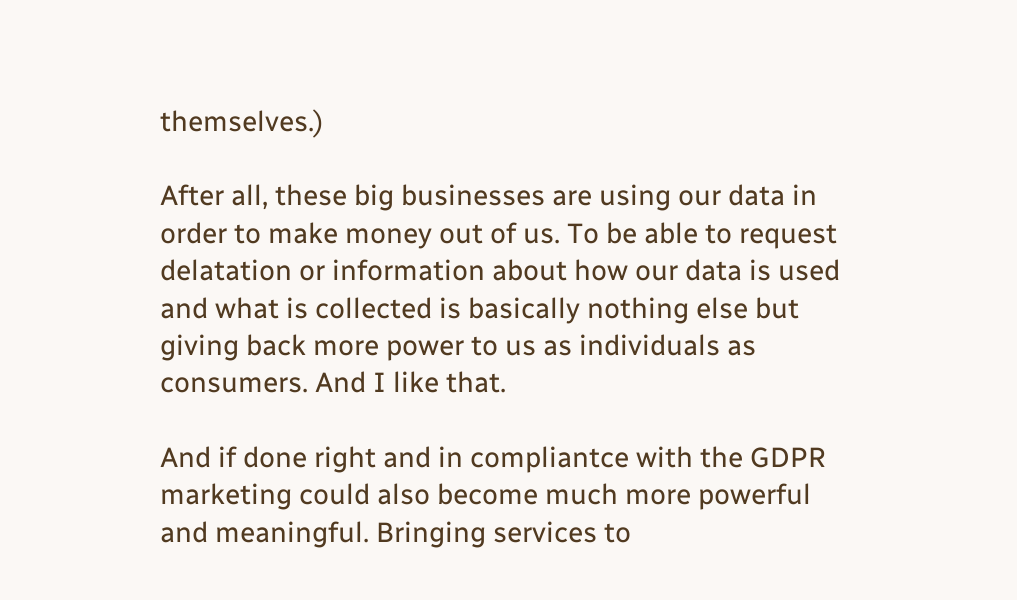themselves.)

After all, these big businesses are using our data in order to make money out of us. To be able to request delatation or information about how our data is used and what is collected is basically nothing else but giving back more power to us as individuals as consumers. And I like that.

And if done right and in compliantce with the GDPR marketing could also become much more powerful and meaningful. Bringing services to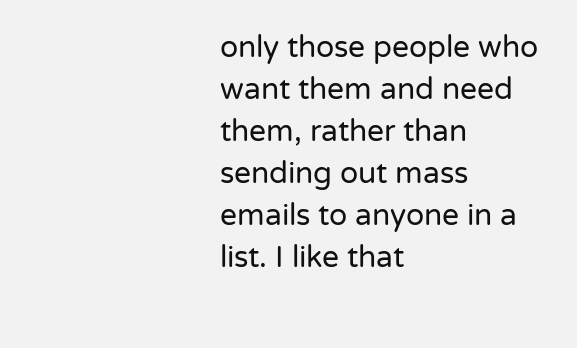only those people who want them and need them, rather than sending out mass emails to anyone in a list. I like that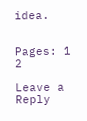idea.


Pages: 1 2

Leave a Reply